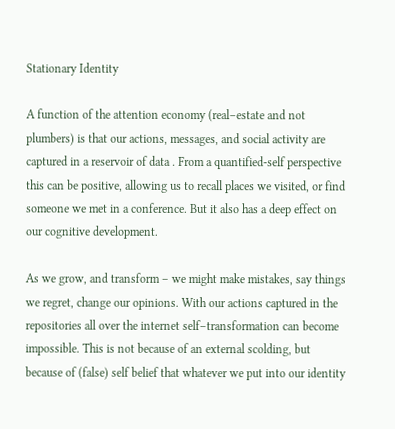Stationary Identity

A function of the attention economy (real–estate and not plumbers) is that our actions, messages, and social activity are captured in a reservoir of data . From a quantified-self perspective this can be positive, allowing us to recall places we visited, or find someone we met in a conference. But it also has a deep effect on our cognitive development.

As we grow, and transform – we might make mistakes, say things we regret, change our opinions. With our actions captured in the repositories all over the internet self–transformation can become impossible. This is not because of an external scolding, but because of (false) self belief that whatever we put into our identity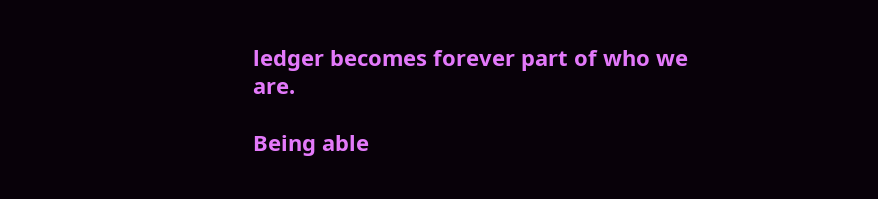ledger becomes forever part of who we are.

Being able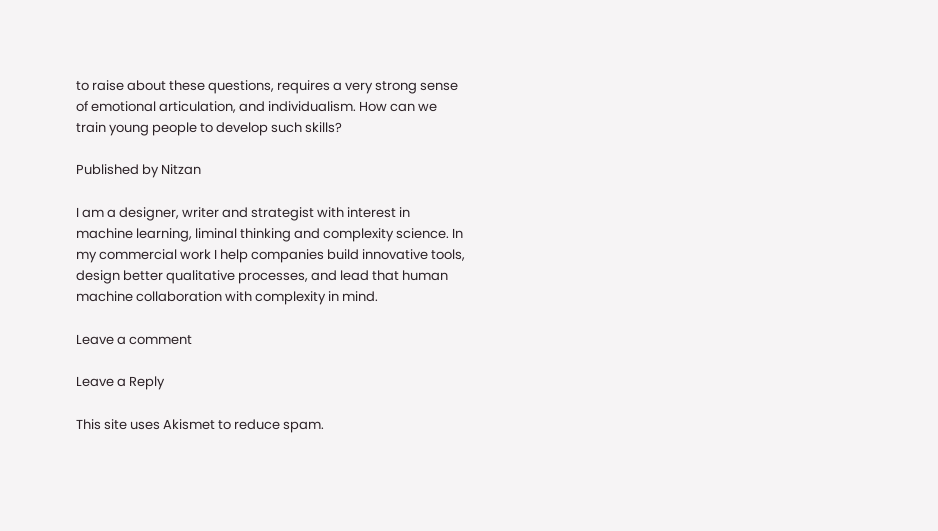to raise about these questions, requires a very strong sense of emotional articulation, and individualism. How can we train young people to develop such skills?

Published by Nitzan

I am a designer, writer and strategist with interest in machine learning, liminal thinking and complexity science. In my commercial work I help companies build innovative tools, design better qualitative processes, and lead that human machine collaboration with complexity in mind.

Leave a comment

Leave a Reply

This site uses Akismet to reduce spam.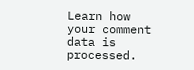Learn how your comment data is processed.